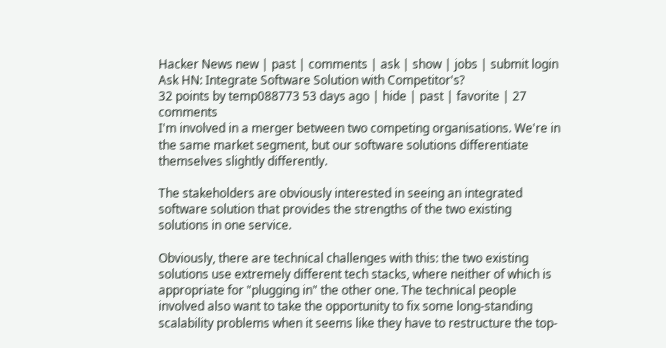Hacker News new | past | comments | ask | show | jobs | submit login
Ask HN: Integrate Software Solution with Competitor's?
32 points by temp088773 53 days ago | hide | past | favorite | 27 comments
I'm involved in a merger between two competing organisations. We're in the same market segment, but our software solutions differentiate themselves slightly differently.

The stakeholders are obviously interested in seeing an integrated software solution that provides the strengths of the two existing solutions in one service.

Obviously, there are technical challenges with this: the two existing solutions use extremely different tech stacks, where neither of which is appropriate for "plugging in" the other one. The technical people involved also want to take the opportunity to fix some long-standing scalability problems when it seems like they have to restructure the top-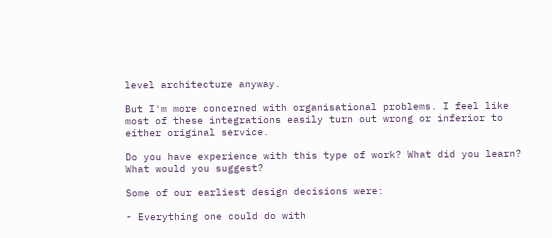level architecture anyway.

But I'm more concerned with organisational problems. I feel like most of these integrations easily turn out wrong or inferior to either original service.

Do you have experience with this type of work? What did you learn? What would you suggest?

Some of our earliest design decisions were:

- Everything one could do with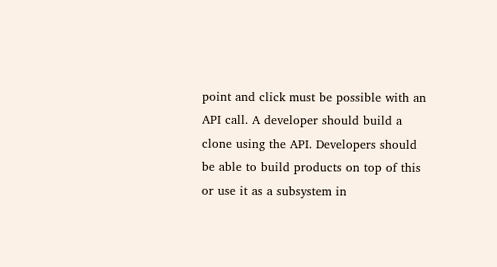point and click must be possible with an API call. A developer should build a clone using the API. Developers should be able to build products on top of this or use it as a subsystem in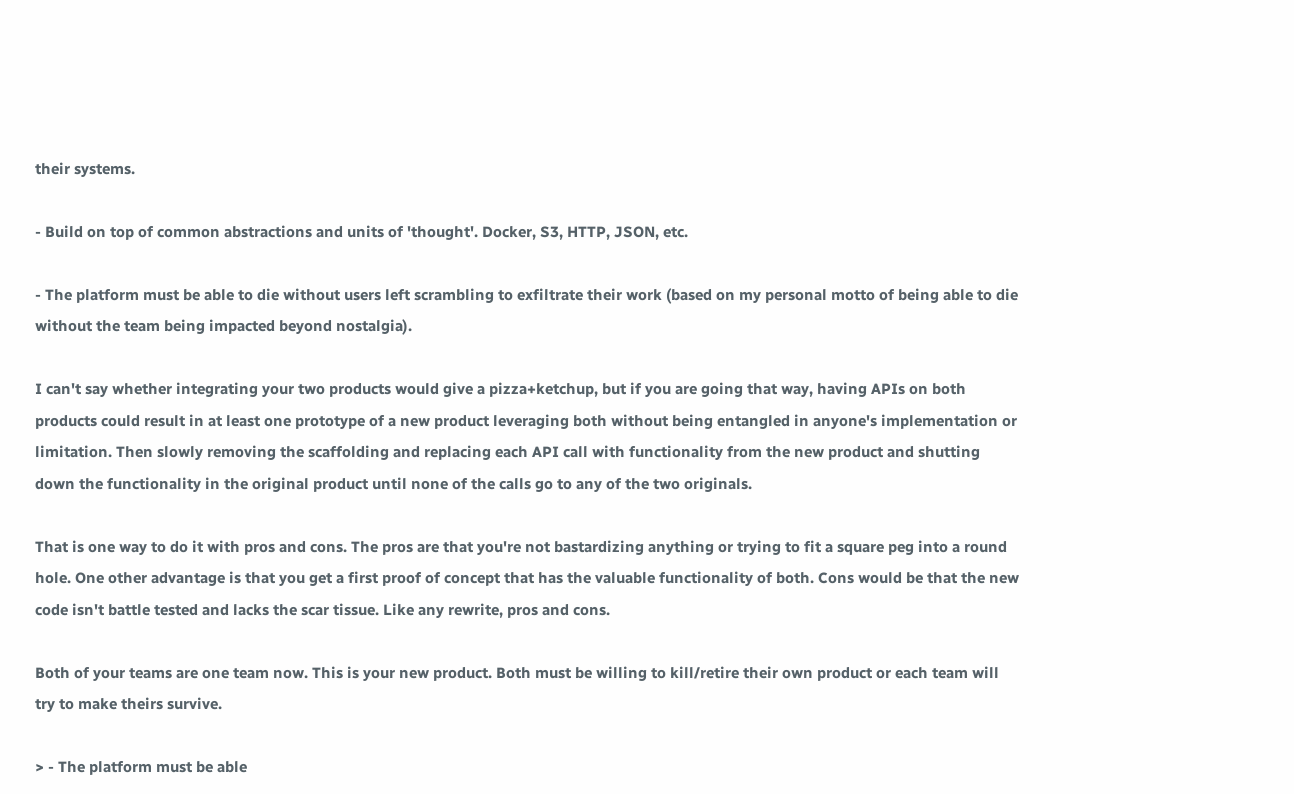their systems.

- Build on top of common abstractions and units of 'thought'. Docker, S3, HTTP, JSON, etc.

- The platform must be able to die without users left scrambling to exfiltrate their work (based on my personal motto of being able to die without the team being impacted beyond nostalgia).

I can't say whether integrating your two products would give a pizza+ketchup, but if you are going that way, having APIs on both products could result in at least one prototype of a new product leveraging both without being entangled in anyone's implementation or limitation. Then slowly removing the scaffolding and replacing each API call with functionality from the new product and shutting down the functionality in the original product until none of the calls go to any of the two originals.

That is one way to do it with pros and cons. The pros are that you're not bastardizing anything or trying to fit a square peg into a round hole. One other advantage is that you get a first proof of concept that has the valuable functionality of both. Cons would be that the new code isn't battle tested and lacks the scar tissue. Like any rewrite, pros and cons.

Both of your teams are one team now. This is your new product. Both must be willing to kill/retire their own product or each team will try to make theirs survive.

> - The platform must be able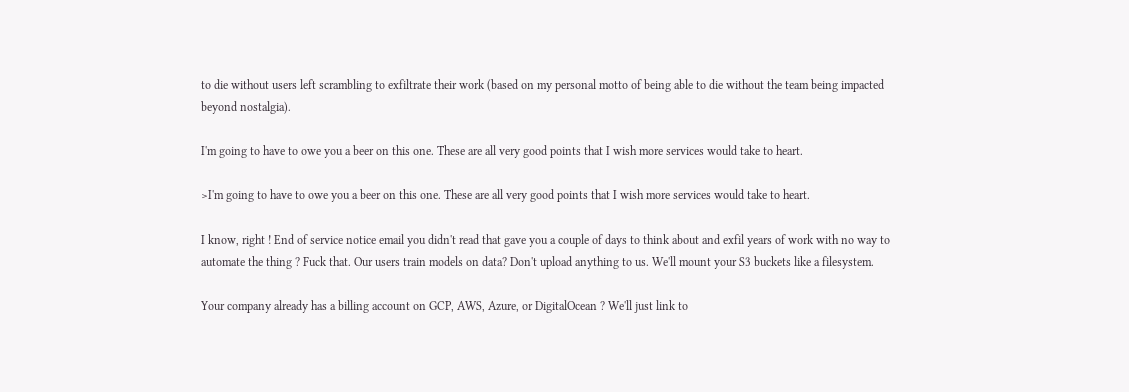to die without users left scrambling to exfiltrate their work (based on my personal motto of being able to die without the team being impacted beyond nostalgia).

I'm going to have to owe you a beer on this one. These are all very good points that I wish more services would take to heart.

>I'm going to have to owe you a beer on this one. These are all very good points that I wish more services would take to heart.

I know, right ! End of service notice email you didn't read that gave you a couple of days to think about and exfil years of work with no way to automate the thing ? Fuck that. Our users train models on data? Don't upload anything to us. We'll mount your S3 buckets like a filesystem.

Your company already has a billing account on GCP, AWS, Azure, or DigitalOcean ? We'll just link to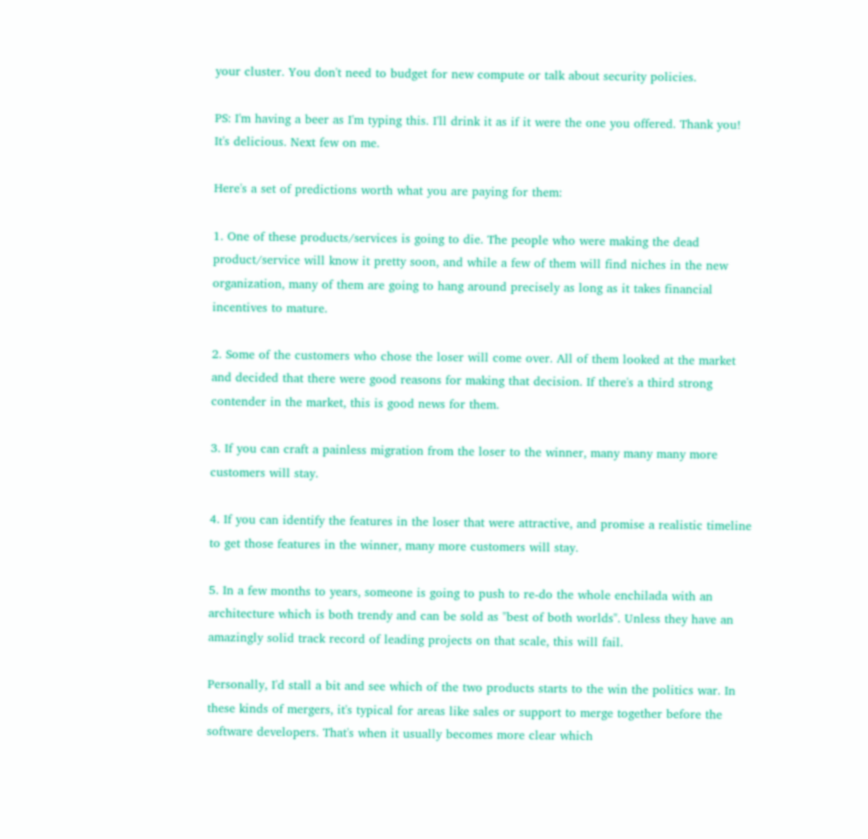your cluster. You don't need to budget for new compute or talk about security policies.

PS: I'm having a beer as I'm typing this. I'll drink it as if it were the one you offered. Thank you! It's delicious. Next few on me.

Here's a set of predictions worth what you are paying for them:

1. One of these products/services is going to die. The people who were making the dead product/service will know it pretty soon, and while a few of them will find niches in the new organization, many of them are going to hang around precisely as long as it takes financial incentives to mature.

2. Some of the customers who chose the loser will come over. All of them looked at the market and decided that there were good reasons for making that decision. If there's a third strong contender in the market, this is good news for them.

3. If you can craft a painless migration from the loser to the winner, many many many more customers will stay.

4. If you can identify the features in the loser that were attractive, and promise a realistic timeline to get those features in the winner, many more customers will stay.

5. In a few months to years, someone is going to push to re-do the whole enchilada with an architecture which is both trendy and can be sold as "best of both worlds". Unless they have an amazingly solid track record of leading projects on that scale, this will fail.

Personally, I'd stall a bit and see which of the two products starts to the win the politics war. In these kinds of mergers, it's typical for areas like sales or support to merge together before the software developers. That's when it usually becomes more clear which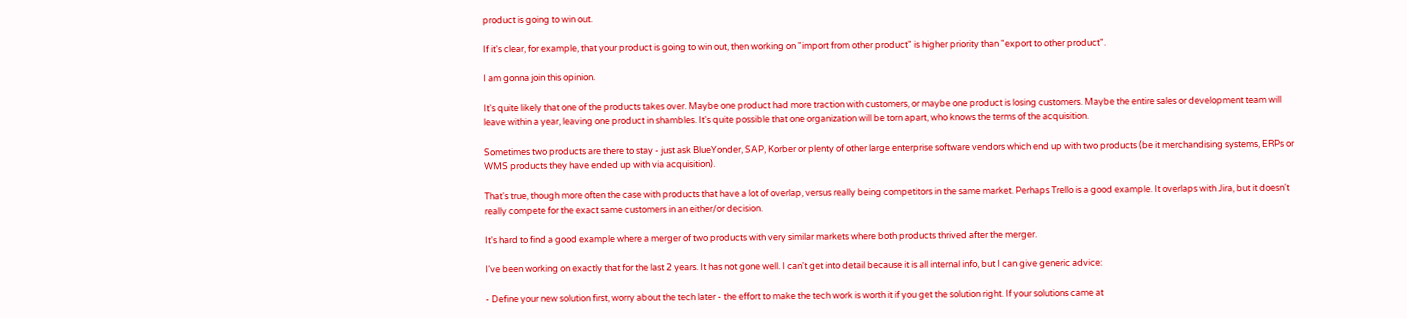product is going to win out.

If it's clear, for example, that your product is going to win out, then working on "import from other product" is higher priority than "export to other product".

I am gonna join this opinion.

It's quite likely that one of the products takes over. Maybe one product had more traction with customers, or maybe one product is losing customers. Maybe the entire sales or development team will leave within a year, leaving one product in shambles. It's quite possible that one organization will be torn apart, who knows the terms of the acquisition.

Sometimes two products are there to stay - just ask BlueYonder, SAP, Korber or plenty of other large enterprise software vendors which end up with two products (be it merchandising systems, ERPs or WMS products they have ended up with via acquisition).

That's true, though more often the case with products that have a lot of overlap, versus really being competitors in the same market. Perhaps Trello is a good example. It overlaps with Jira, but it doesn't really compete for the exact same customers in an either/or decision.

It's hard to find a good example where a merger of two products with very similar markets where both products thrived after the merger.

I've been working on exactly that for the last 2 years. It has not gone well. I can't get into detail because it is all internal info, but I can give generic advice:

- Define your new solution first, worry about the tech later - the effort to make the tech work is worth it if you get the solution right. If your solutions came at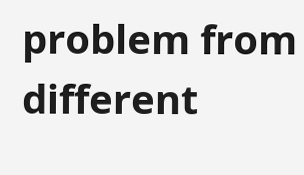problem from different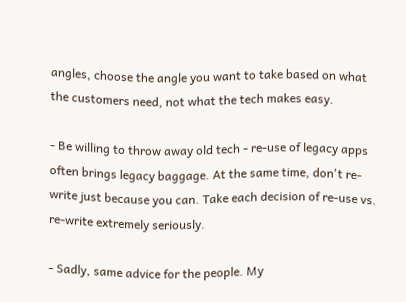angles, choose the angle you want to take based on what the customers need, not what the tech makes easy.

- Be willing to throw away old tech - re-use of legacy apps often brings legacy baggage. At the same time, don't re-write just because you can. Take each decision of re-use vs. re-write extremely seriously.

- Sadly, same advice for the people. My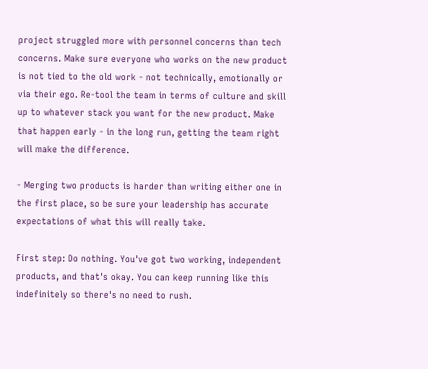project struggled more with personnel concerns than tech concerns. Make sure everyone who works on the new product is not tied to the old work - not technically, emotionally or via their ego. Re-tool the team in terms of culture and skill up to whatever stack you want for the new product. Make that happen early - in the long run, getting the team right will make the difference.

- Merging two products is harder than writing either one in the first place, so be sure your leadership has accurate expectations of what this will really take.

First step: Do nothing. You've got two working, independent products, and that's okay. You can keep running like this indefinitely so there's no need to rush.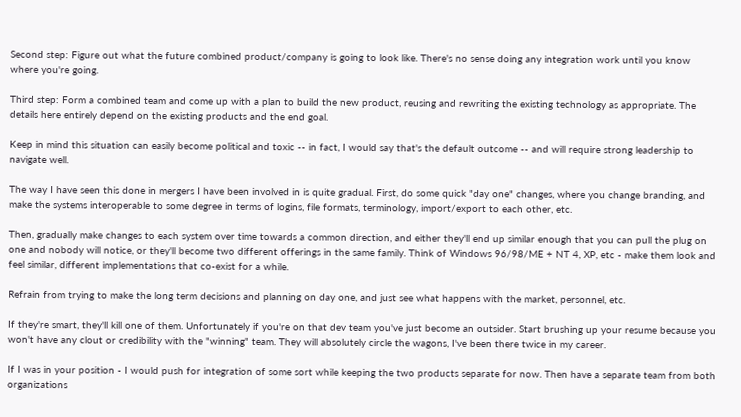Second step: Figure out what the future combined product/company is going to look like. There's no sense doing any integration work until you know where you're going.

Third step: Form a combined team and come up with a plan to build the new product, reusing and rewriting the existing technology as appropriate. The details here entirely depend on the existing products and the end goal.

Keep in mind this situation can easily become political and toxic -- in fact, I would say that's the default outcome -- and will require strong leadership to navigate well.

The way I have seen this done in mergers I have been involved in is quite gradual. First, do some quick "day one" changes, where you change branding, and make the systems interoperable to some degree in terms of logins, file formats, terminology, import/export to each other, etc.

Then, gradually make changes to each system over time towards a common direction, and either they'll end up similar enough that you can pull the plug on one and nobody will notice, or they'll become two different offerings in the same family. Think of Windows 96/98/ME + NT 4, XP, etc - make them look and feel similar, different implementations that co-exist for a while.

Refrain from trying to make the long term decisions and planning on day one, and just see what happens with the market, personnel, etc.

If they're smart, they'll kill one of them. Unfortunately if you're on that dev team you've just become an outsider. Start brushing up your resume because you won't have any clout or credibility with the "winning" team. They will absolutely circle the wagons, I've been there twice in my career.

If I was in your position - I would push for integration of some sort while keeping the two products separate for now. Then have a separate team from both organizations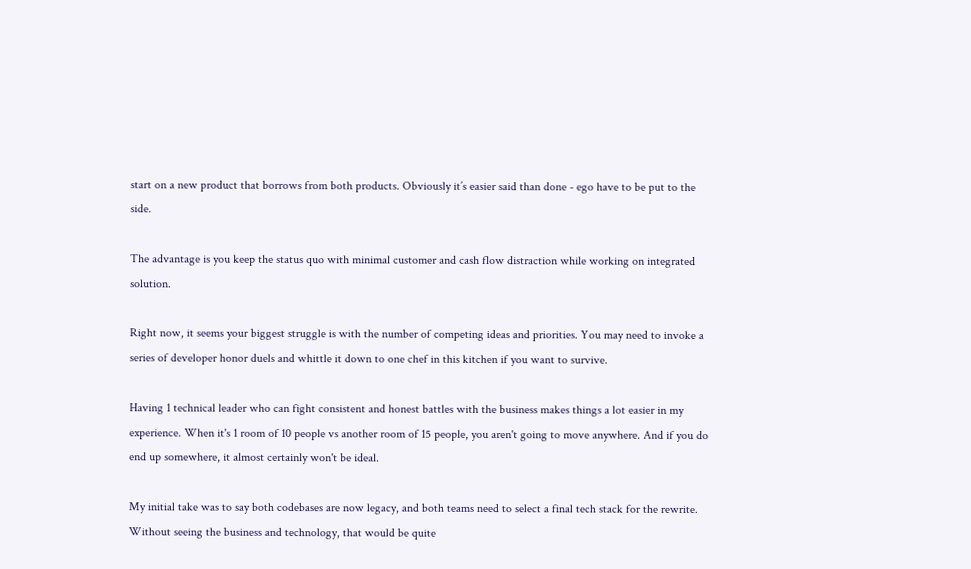start on a new product that borrows from both products. Obviously it’s easier said than done - ego have to be put to the side.

The advantage is you keep the status quo with minimal customer and cash flow distraction while working on integrated solution.

Right now, it seems your biggest struggle is with the number of competing ideas and priorities. You may need to invoke a series of developer honor duels and whittle it down to one chef in this kitchen if you want to survive.

Having 1 technical leader who can fight consistent and honest battles with the business makes things a lot easier in my experience. When it's 1 room of 10 people vs another room of 15 people, you aren't going to move anywhere. And if you do end up somewhere, it almost certainly won't be ideal.

My initial take was to say both codebases are now legacy, and both teams need to select a final tech stack for the rewrite. Without seeing the business and technology, that would be quite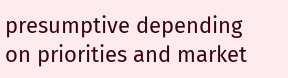presumptive depending on priorities and market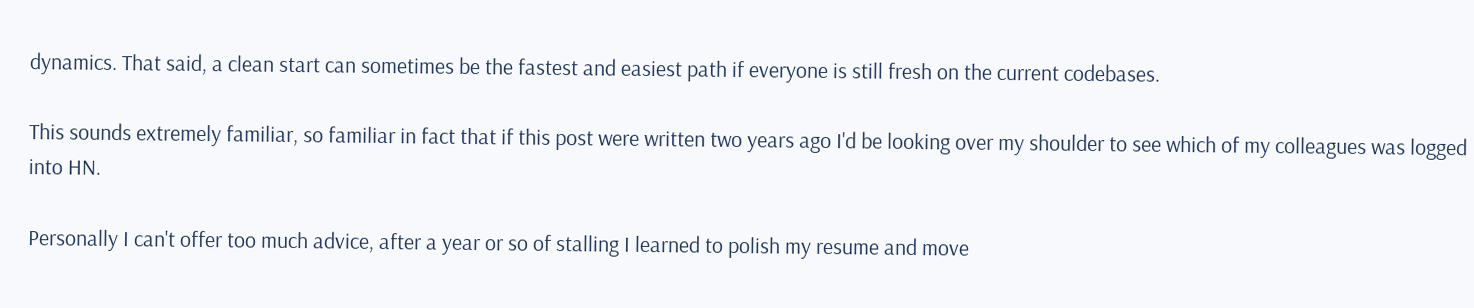dynamics. That said, a clean start can sometimes be the fastest and easiest path if everyone is still fresh on the current codebases.

This sounds extremely familiar, so familiar in fact that if this post were written two years ago I'd be looking over my shoulder to see which of my colleagues was logged into HN.

Personally I can't offer too much advice, after a year or so of stalling I learned to polish my resume and move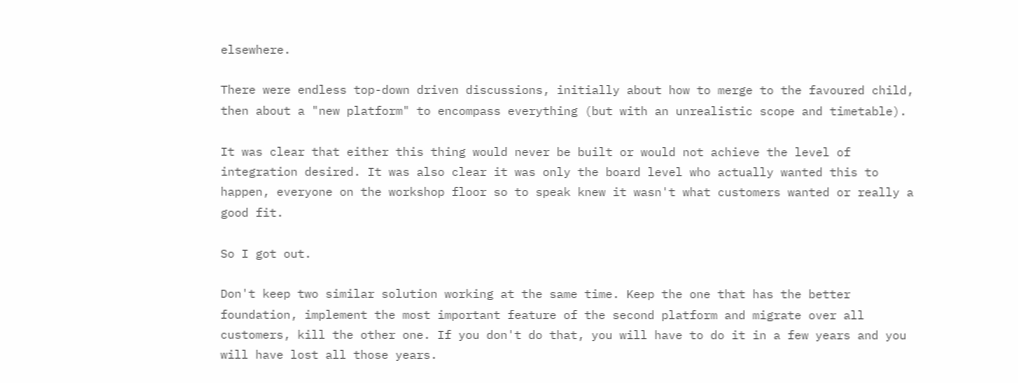elsewhere.

There were endless top-down driven discussions, initially about how to merge to the favoured child, then about a "new platform" to encompass everything (but with an unrealistic scope and timetable).

It was clear that either this thing would never be built or would not achieve the level of integration desired. It was also clear it was only the board level who actually wanted this to happen, everyone on the workshop floor so to speak knew it wasn't what customers wanted or really a good fit.

So I got out.

Don't keep two similar solution working at the same time. Keep the one that has the better foundation, implement the most important feature of the second platform and migrate over all customers, kill the other one. If you don't do that, you will have to do it in a few years and you will have lost all those years.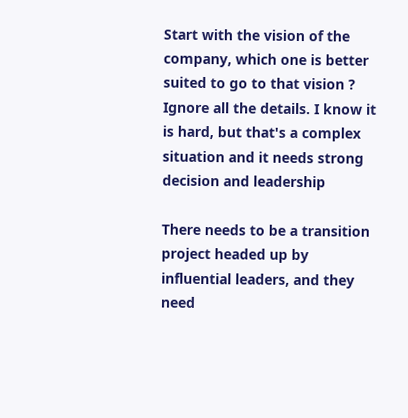Start with the vision of the company, which one is better suited to go to that vision ? Ignore all the details. I know it is hard, but that's a complex situation and it needs strong decision and leadership

There needs to be a transition project headed up by influential leaders, and they need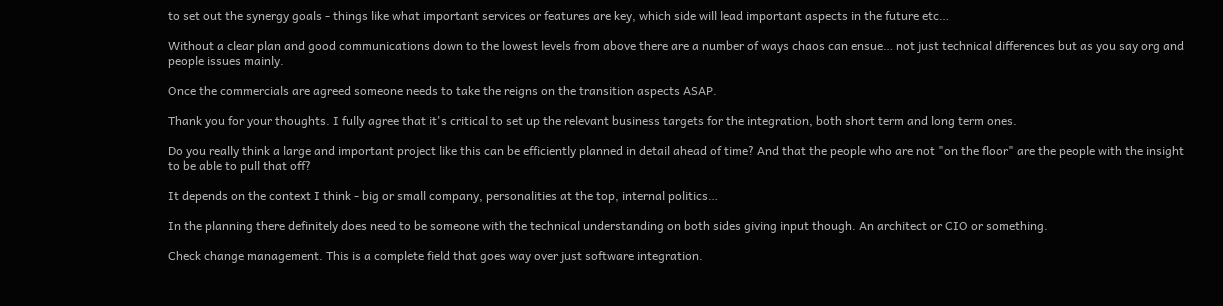to set out the synergy goals - things like what important services or features are key, which side will lead important aspects in the future etc…

Without a clear plan and good communications down to the lowest levels from above there are a number of ways chaos can ensue… not just technical differences but as you say org and people issues mainly.

Once the commercials are agreed someone needs to take the reigns on the transition aspects ASAP.

Thank you for your thoughts. I fully agree that it's critical to set up the relevant business targets for the integration, both short term and long term ones.

Do you really think a large and important project like this can be efficiently planned in detail ahead of time? And that the people who are not "on the floor" are the people with the insight to be able to pull that off?

It depends on the context I think - big or small company, personalities at the top, internal politics…

In the planning there definitely does need to be someone with the technical understanding on both sides giving input though. An architect or CIO or something.

Check change management. This is a complete field that goes way over just software integration.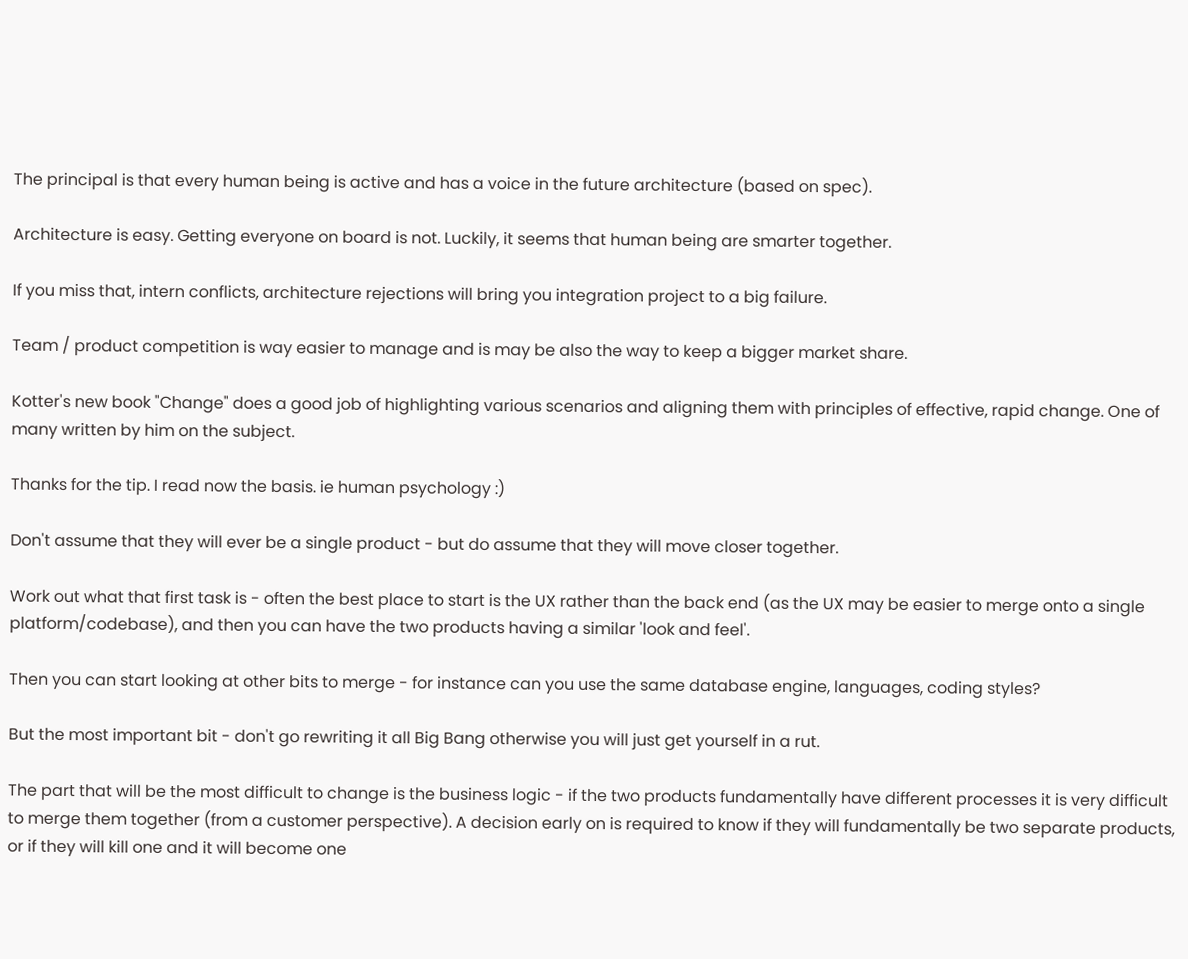The principal is that every human being is active and has a voice in the future architecture (based on spec).

Architecture is easy. Getting everyone on board is not. Luckily, it seems that human being are smarter together.

If you miss that, intern conflicts, architecture rejections will bring you integration project to a big failure.

Team / product competition is way easier to manage and is may be also the way to keep a bigger market share.

Kotter's new book "Change" does a good job of highlighting various scenarios and aligning them with principles of effective, rapid change. One of many written by him on the subject.

Thanks for the tip. I read now the basis. ie human psychology :)

Don't assume that they will ever be a single product - but do assume that they will move closer together.

Work out what that first task is - often the best place to start is the UX rather than the back end (as the UX may be easier to merge onto a single platform/codebase), and then you can have the two products having a similar 'look and feel'.

Then you can start looking at other bits to merge - for instance can you use the same database engine, languages, coding styles?

But the most important bit - don't go rewriting it all Big Bang otherwise you will just get yourself in a rut.

The part that will be the most difficult to change is the business logic - if the two products fundamentally have different processes it is very difficult to merge them together (from a customer perspective). A decision early on is required to know if they will fundamentally be two separate products, or if they will kill one and it will become one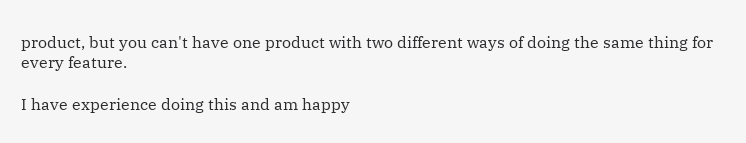product, but you can't have one product with two different ways of doing the same thing for every feature.

I have experience doing this and am happy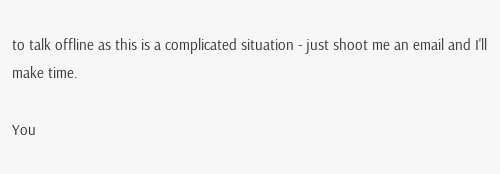to talk offline as this is a complicated situation - just shoot me an email and I'll make time.

You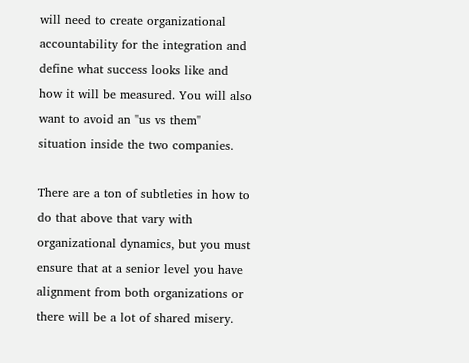will need to create organizational accountability for the integration and define what success looks like and how it will be measured. You will also want to avoid an "us vs them" situation inside the two companies.

There are a ton of subtleties in how to do that above that vary with organizational dynamics, but you must ensure that at a senior level you have alignment from both organizations or there will be a lot of shared misery.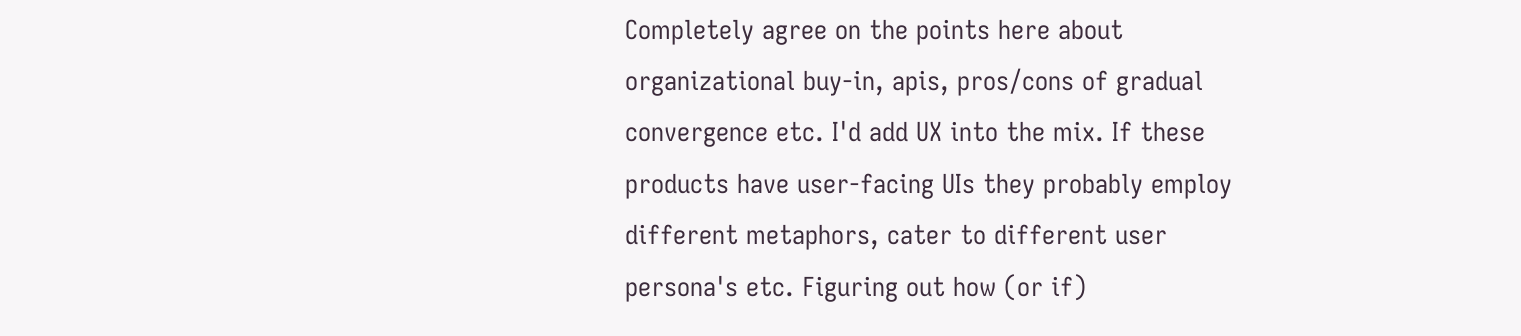Completely agree on the points here about organizational buy-in, apis, pros/cons of gradual convergence etc. I'd add UX into the mix. If these products have user-facing UIs they probably employ different metaphors, cater to different user persona's etc. Figuring out how (or if)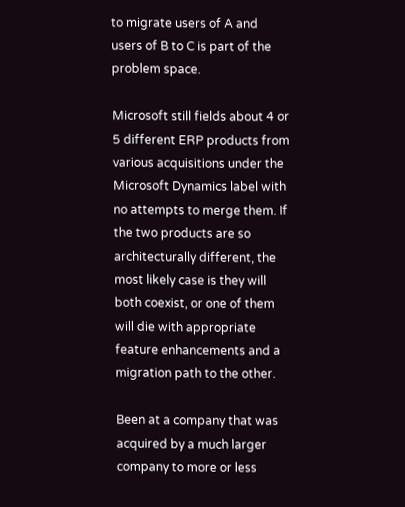to migrate users of A and users of B to C is part of the problem space.

Microsoft still fields about 4 or 5 different ERP products from various acquisitions under the Microsoft Dynamics label with no attempts to merge them. If the two products are so architecturally different, the most likely case is they will both coexist, or one of them will die with appropriate feature enhancements and a migration path to the other.

Been at a company that was acquired by a much larger company to more or less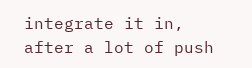integrate it in, after a lot of push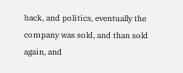back, and politics, eventually the company was sold, and than sold again, and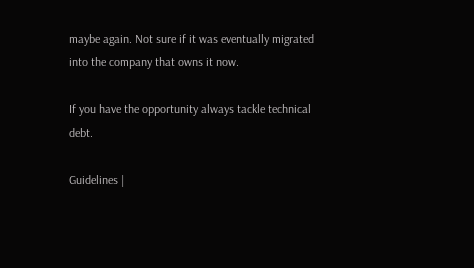maybe again. Not sure if it was eventually migrated into the company that owns it now.

If you have the opportunity always tackle technical debt.

Guidelines |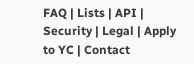FAQ | Lists | API | Security | Legal | Apply to YC | Contact